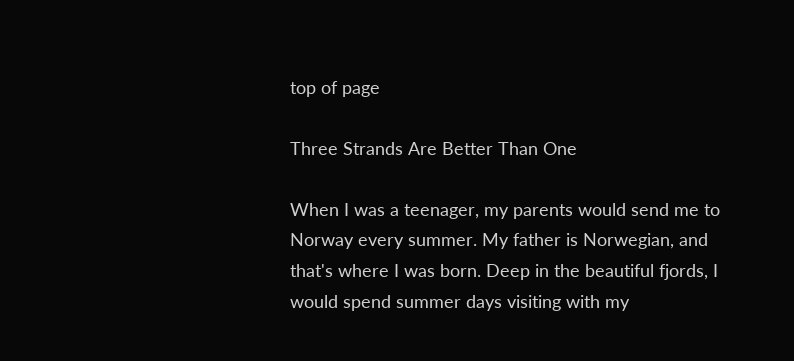top of page

Three Strands Are Better Than One

When I was a teenager, my parents would send me to Norway every summer. My father is Norwegian, and that's where I was born. Deep in the beautiful fjords, I would spend summer days visiting with my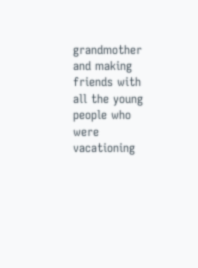grandmother and making friends with all the young people who were vacationing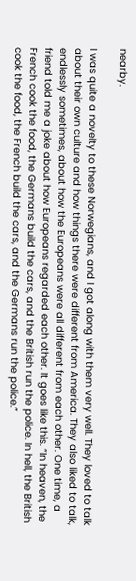nearby.

I was quite a novelty to these Norwegians, and I got along with them very well. They loved to talk about their own culture and how things there were different from America. They also liked to talk, endlessly sometimes, about how the Europeans were all different from each other. One time, a friend told me a joke about how Europeans regarded each other. It goes like this. “In heaven, the French cook the food, the Germans build the cars, and the British run the police. In hell, the British cook the food, the French build the cars, and the Germans run the police.”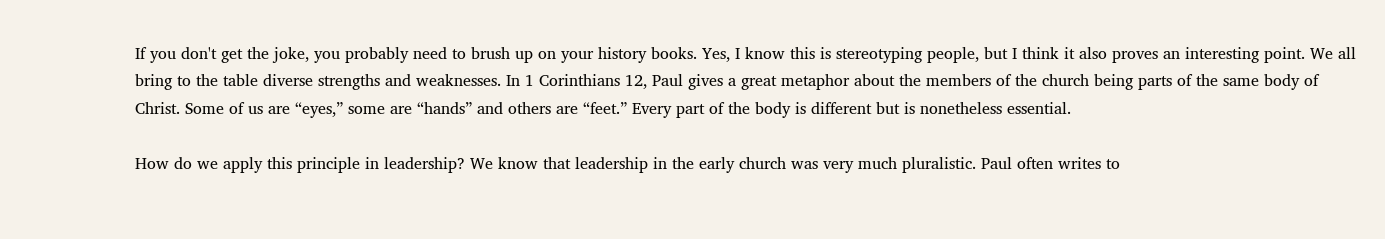If you don't get the joke, you probably need to brush up on your history books. Yes, I know this is stereotyping people, but I think it also proves an interesting point. We all bring to the table diverse strengths and weaknesses. In 1 Corinthians 12, Paul gives a great metaphor about the members of the church being parts of the same body of Christ. Some of us are “eyes,” some are “hands” and others are “feet.” Every part of the body is different but is nonetheless essential.

How do we apply this principle in leadership? We know that leadership in the early church was very much pluralistic. Paul often writes to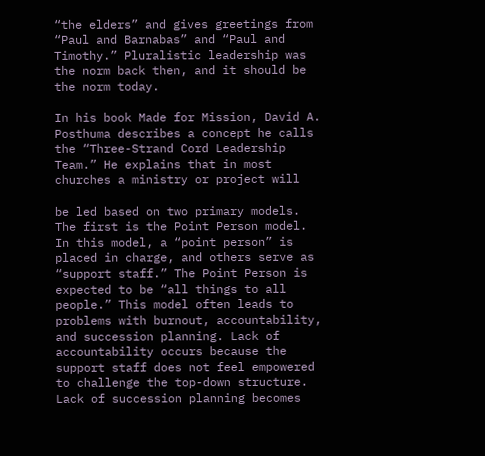“the elders” and gives greetings from “Paul and Barnabas” and “Paul and Timothy.” Pluralistic leadership was the norm back then, and it should be the norm today.

In his book Made for Mission, David A. Posthuma describes a concept he calls the “Three-Strand Cord Leadership Team.” He explains that in most churches a ministry or project will

be led based on two primary models. The first is the Point Person model. In this model, a “point person” is placed in charge, and others serve as “support staff.” The Point Person is expected to be “all things to all people.” This model often leads to problems with burnout, accountability, and succession planning. Lack of accountability occurs because the support staff does not feel empowered to challenge the top-down structure. Lack of succession planning becomes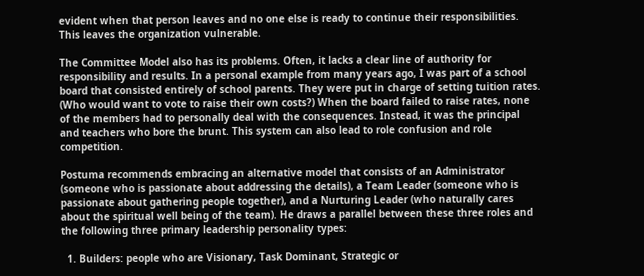evident when that person leaves and no one else is ready to continue their responsibilities. This leaves the organization vulnerable.

The Committee Model also has its problems. Often, it lacks a clear line of authority for responsibility and results. In a personal example from many years ago, I was part of a school board that consisted entirely of school parents. They were put in charge of setting tuition rates. (Who would want to vote to raise their own costs?) When the board failed to raise rates, none of the members had to personally deal with the consequences. Instead, it was the principal and teachers who bore the brunt. This system can also lead to role confusion and role competition.

Postuma recommends embracing an alternative model that consists of an Administrator (someone who is passionate about addressing the details), a Team Leader (someone who is passionate about gathering people together), and a Nurturing Leader (who naturally cares about the spiritual well being of the team). He draws a parallel between these three roles and the following three primary leadership personality types:

  1. Builders: people who are Visionary, Task Dominant, Strategic or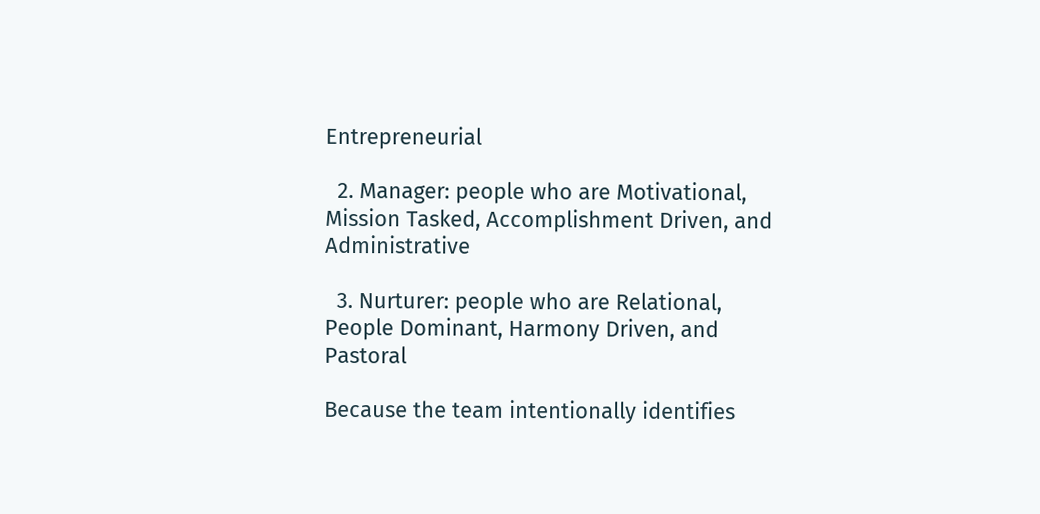Entrepreneurial

  2. Manager: people who are Motivational, Mission Tasked, Accomplishment Driven, and Administrative

  3. Nurturer: people who are Relational, People Dominant, Harmony Driven, and Pastoral

Because the team intentionally identifies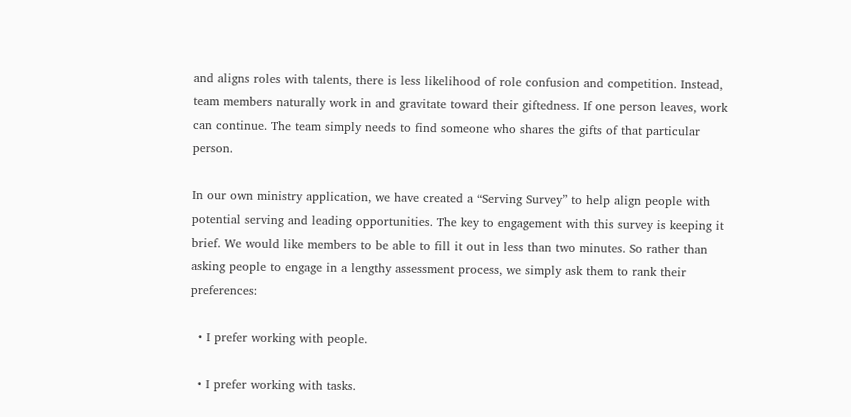and aligns roles with talents, there is less likelihood of role confusion and competition. Instead, team members naturally work in and gravitate toward their giftedness. If one person leaves, work can continue. The team simply needs to find someone who shares the gifts of that particular person.

In our own ministry application, we have created a “Serving Survey” to help align people with potential serving and leading opportunities. The key to engagement with this survey is keeping it brief. We would like members to be able to fill it out in less than two minutes. So rather than asking people to engage in a lengthy assessment process, we simply ask them to rank their preferences:

  • I prefer working with people.

  • I prefer working with tasks.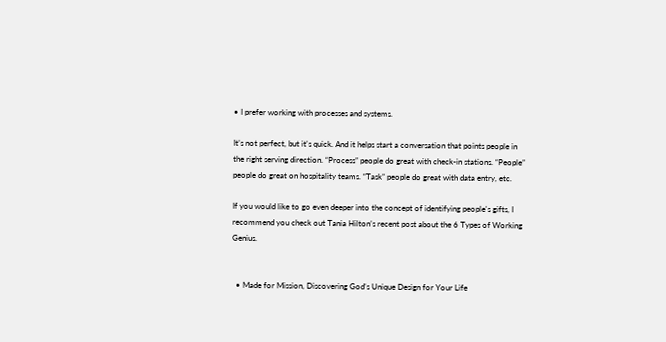• I prefer working with processes and systems.

It’s not perfect, but it's quick. And it helps start a conversation that points people in the right serving direction. “Process” people do great with check-in stations. “People” people do great on hospitality teams. “Task” people do great with data entry, etc.

If you would like to go even deeper into the concept of identifying people's gifts, I recommend you check out Tania Hilton’s recent post about the 6 Types of Working Genius.


  • Made for Mission, Discovering God’s Unique Design for Your Life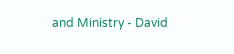and Ministry - David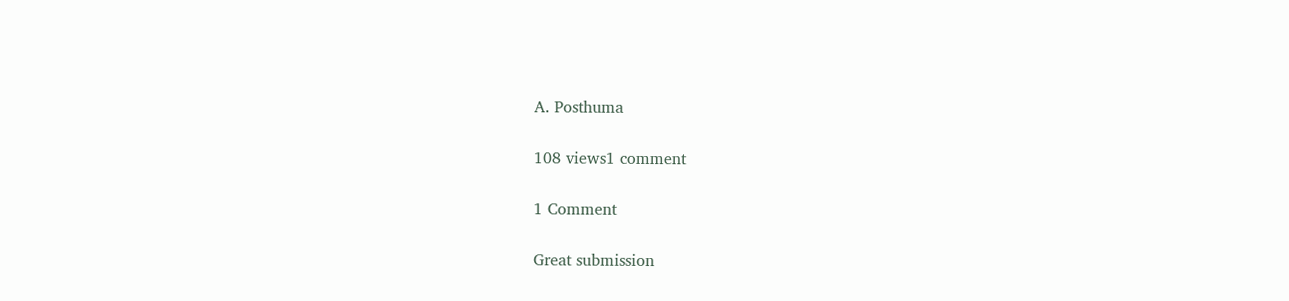A. Posthuma

108 views1 comment

1 Comment

Great submission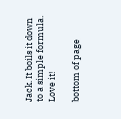Jack. It boils it down to a simple formula. Love it!

bottom of page